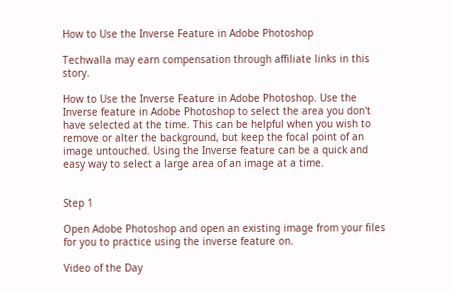How to Use the Inverse Feature in Adobe Photoshop

Techwalla may earn compensation through affiliate links in this story.

How to Use the Inverse Feature in Adobe Photoshop. Use the Inverse feature in Adobe Photoshop to select the area you don't have selected at the time. This can be helpful when you wish to remove or alter the background, but keep the focal point of an image untouched. Using the Inverse feature can be a quick and easy way to select a large area of an image at a time.


Step 1

Open Adobe Photoshop and open an existing image from your files for you to practice using the inverse feature on.

Video of the Day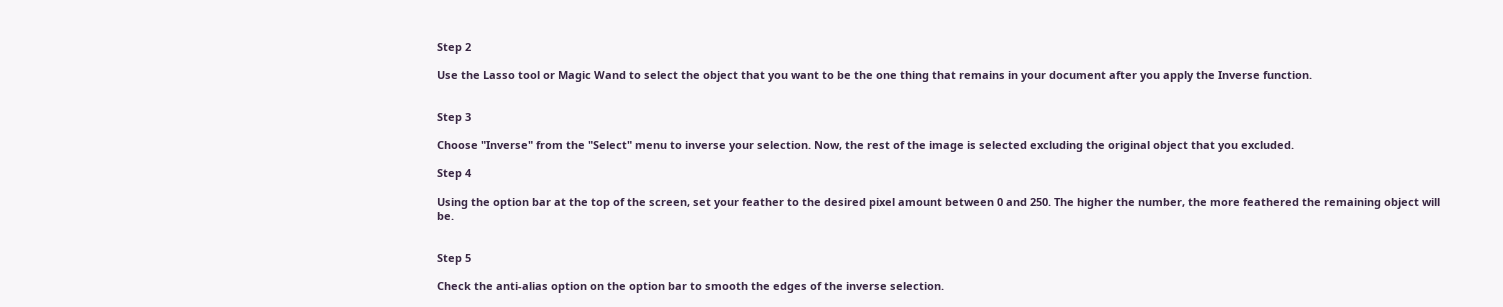Step 2

Use the Lasso tool or Magic Wand to select the object that you want to be the one thing that remains in your document after you apply the Inverse function.


Step 3

Choose "Inverse" from the "Select" menu to inverse your selection. Now, the rest of the image is selected excluding the original object that you excluded.

Step 4

Using the option bar at the top of the screen, set your feather to the desired pixel amount between 0 and 250. The higher the number, the more feathered the remaining object will be.


Step 5

Check the anti-alias option on the option bar to smooth the edges of the inverse selection.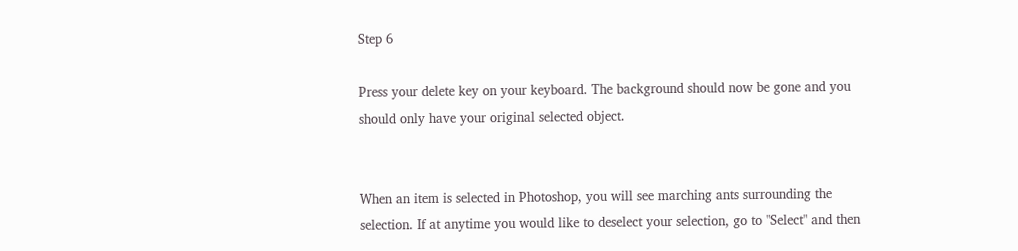Step 6

Press your delete key on your keyboard. The background should now be gone and you should only have your original selected object.


When an item is selected in Photoshop, you will see marching ants surrounding the selection. If at anytime you would like to deselect your selection, go to "Select" and then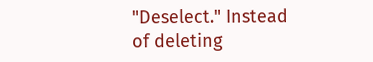"Deselect." Instead of deleting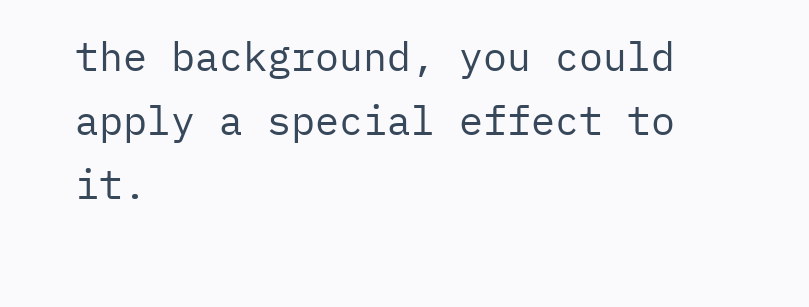the background, you could apply a special effect to it.